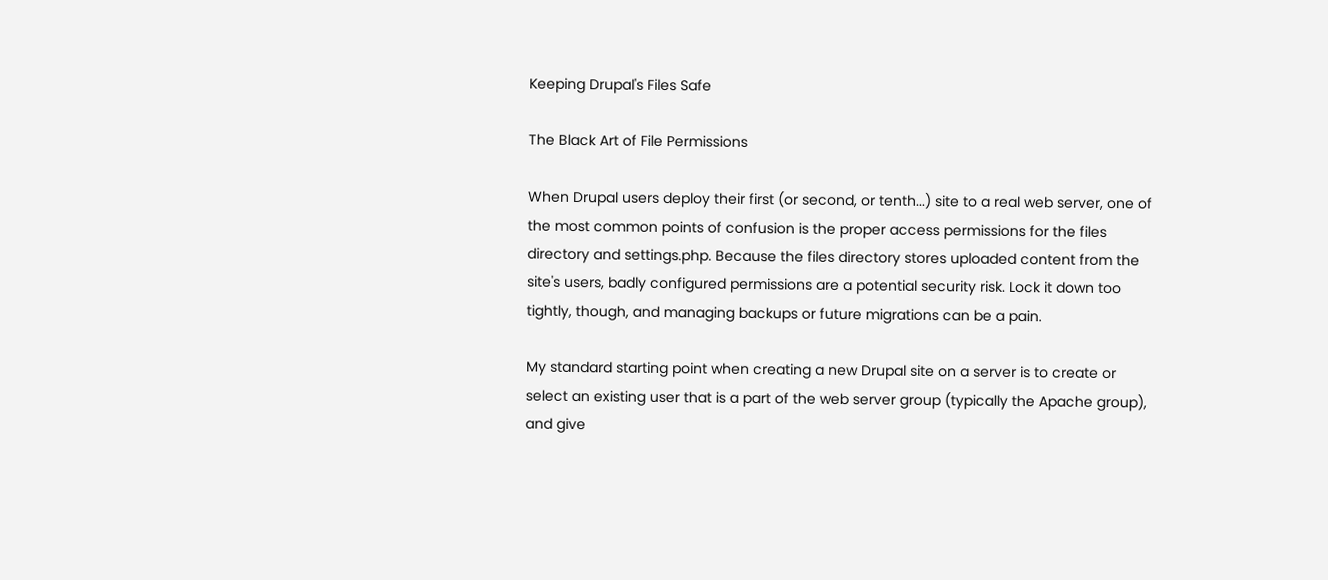Keeping Drupal's Files Safe

The Black Art of File Permissions

When Drupal users deploy their first (or second, or tenth...) site to a real web server, one of the most common points of confusion is the proper access permissions for the files directory and settings.php. Because the files directory stores uploaded content from the site's users, badly configured permissions are a potential security risk. Lock it down too tightly, though, and managing backups or future migrations can be a pain.

My standard starting point when creating a new Drupal site on a server is to create or select an existing user that is a part of the web server group (typically the Apache group), and give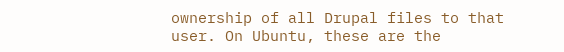ownership of all Drupal files to that user. On Ubuntu, these are the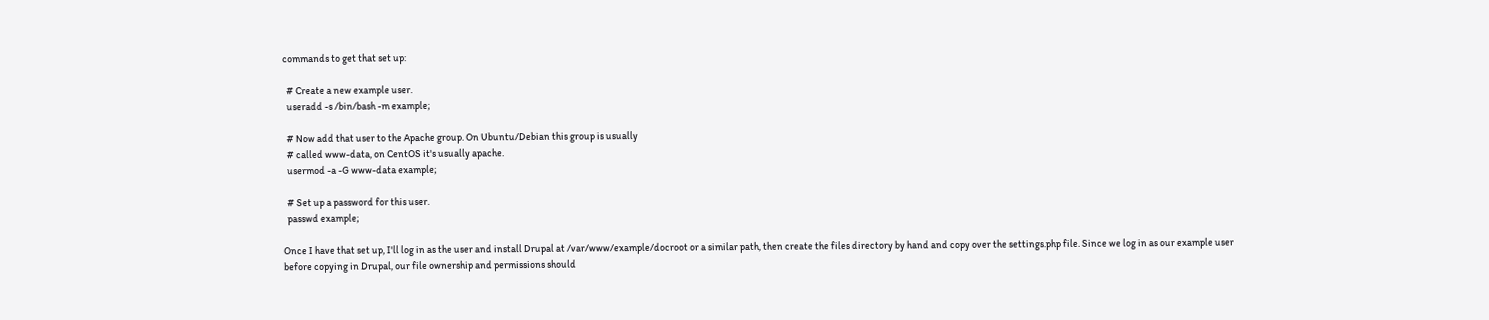commands to get that set up:

  # Create a new example user.
  useradd -s /bin/bash -m example;

  # Now add that user to the Apache group. On Ubuntu/Debian this group is usually
  # called www-data, on CentOS it's usually apache.
  usermod -a -G www-data example;

  # Set up a password for this user.
  passwd example;

Once I have that set up, I'll log in as the user and install Drupal at /var/www/example/docroot or a similar path, then create the files directory by hand and copy over the settings.php file. Since we log in as our example user before copying in Drupal, our file ownership and permissions should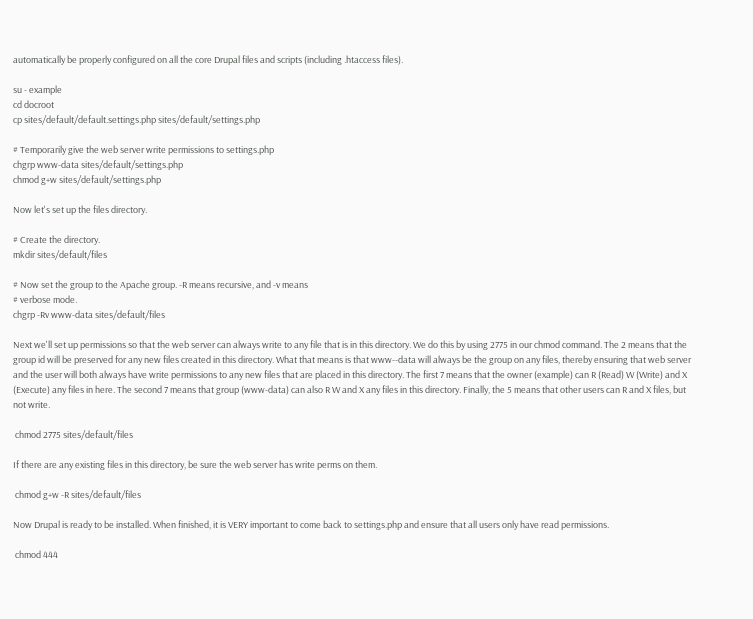automatically be properly configured on all the core Drupal files and scripts (including .htaccess files).

su - example
cd docroot
cp sites/default/default.settings.php sites/default/settings.php

# Temporarily give the web server write permissions to settings.php
chgrp www-data sites/default/settings.php
chmod g+w sites/default/settings.php

Now let's set up the files directory.

# Create the directory.
mkdir sites/default/files

# Now set the group to the Apache group. -R means recursive, and -v means
# verbose mode.
chgrp -Rv www-data sites/default/files

Next we'll set up permissions so that the web server can always write to any file that is in this directory. We do this by using 2775 in our chmod command. The 2 means that the group id will be preserved for any new files created in this directory. What that means is that www--data will always be the group on any files, thereby ensuring that web server and the user will both always have write permissions to any new files that are placed in this directory. The first 7 means that the owner (example) can R (Read) W (Write) and X (Execute) any files in here. The second 7 means that group (www-data) can also R W and X any files in this directory. Finally, the 5 means that other users can R and X files, but not write.

 chmod 2775 sites/default/files

If there are any existing files in this directory, be sure the web server has write perms on them.

 chmod g+w -R sites/default/files

Now Drupal is ready to be installed. When finished, it is VERY important to come back to settings.php and ensure that all users only have read permissions.

 chmod 444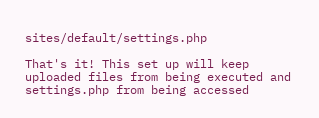sites/default/settings.php

That's it! This set up will keep uploaded files from being executed and settings.php from being accessed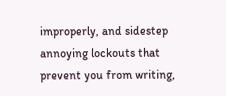improperly, and sidestep annoying lockouts that prevent you from writing,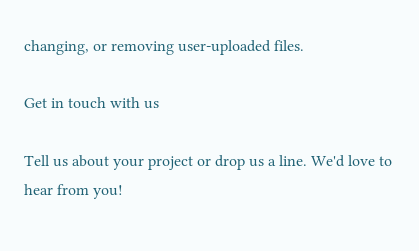changing, or removing user-uploaded files.

Get in touch with us

Tell us about your project or drop us a line. We'd love to hear from you!